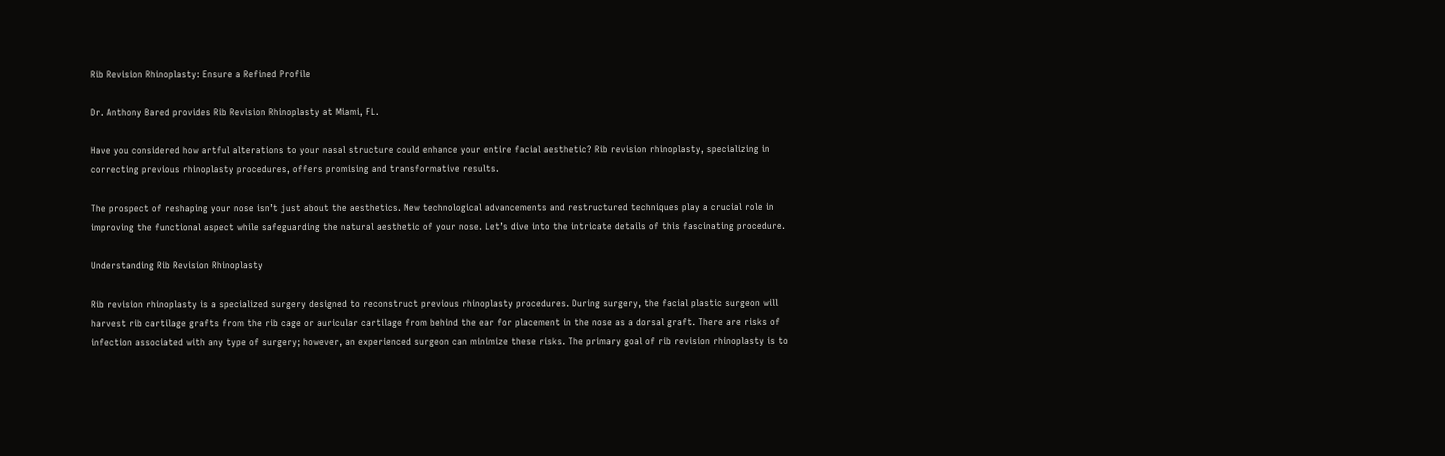Rib Revision Rhinoplasty: Ensure a Refined Profile

Dr. Anthony Bared provides Rib Revision Rhinoplasty at Miami, FL.

Have you considered how artful alterations to your nasal structure could enhance your entire facial aesthetic? Rib revision rhinoplasty, specializing in correcting previous rhinoplasty procedures, offers promising and transformative results.

The prospect of reshaping your nose isn’t just about the aesthetics. New technological advancements and restructured techniques play a crucial role in improving the functional aspect while safeguarding the natural aesthetic of your nose. Let’s dive into the intricate details of this fascinating procedure.

Understanding Rib Revision Rhinoplasty

Rib revision rhinoplasty is a specialized surgery designed to reconstruct previous rhinoplasty procedures. During surgery, the facial plastic surgeon will harvest rib cartilage grafts from the rib cage or auricular cartilage from behind the ear for placement in the nose as a dorsal graft. There are risks of infection associated with any type of surgery; however, an experienced surgeon can minimize these risks. The primary goal of rib revision rhinoplasty is to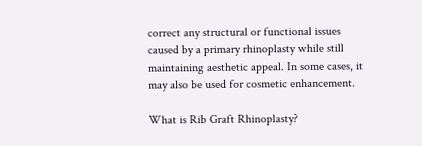correct any structural or functional issues caused by a primary rhinoplasty while still maintaining aesthetic appeal. In some cases, it may also be used for cosmetic enhancement.

What is Rib Graft Rhinoplasty?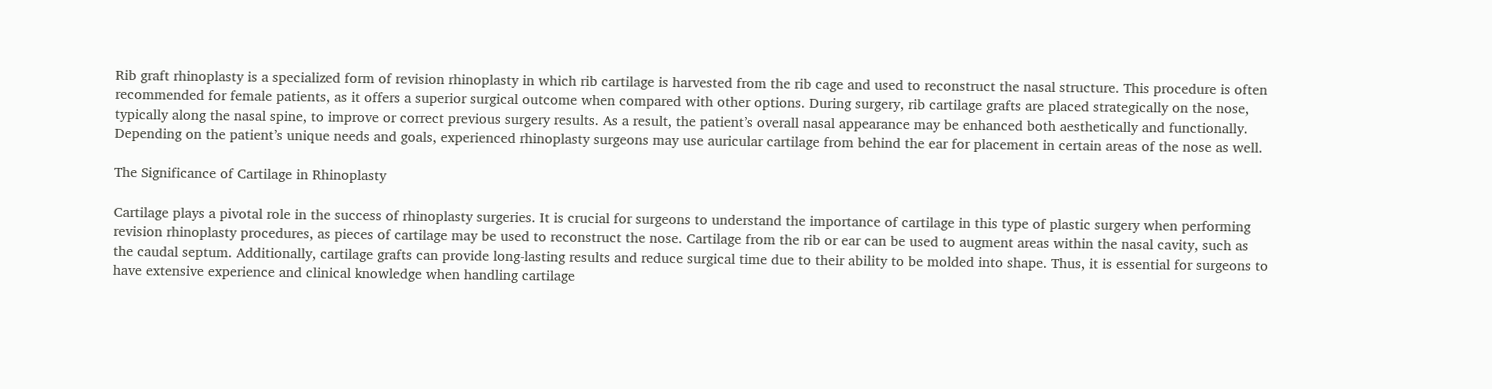Rib graft rhinoplasty is a specialized form of revision rhinoplasty in which rib cartilage is harvested from the rib cage and used to reconstruct the nasal structure. This procedure is often recommended for female patients, as it offers a superior surgical outcome when compared with other options. During surgery, rib cartilage grafts are placed strategically on the nose, typically along the nasal spine, to improve or correct previous surgery results. As a result, the patient’s overall nasal appearance may be enhanced both aesthetically and functionally. Depending on the patient’s unique needs and goals, experienced rhinoplasty surgeons may use auricular cartilage from behind the ear for placement in certain areas of the nose as well.

The Significance of Cartilage in Rhinoplasty

Cartilage plays a pivotal role in the success of rhinoplasty surgeries. It is crucial for surgeons to understand the importance of cartilage in this type of plastic surgery when performing revision rhinoplasty procedures, as pieces of cartilage may be used to reconstruct the nose. Cartilage from the rib or ear can be used to augment areas within the nasal cavity, such as the caudal septum. Additionally, cartilage grafts can provide long-lasting results and reduce surgical time due to their ability to be molded into shape. Thus, it is essential for surgeons to have extensive experience and clinical knowledge when handling cartilage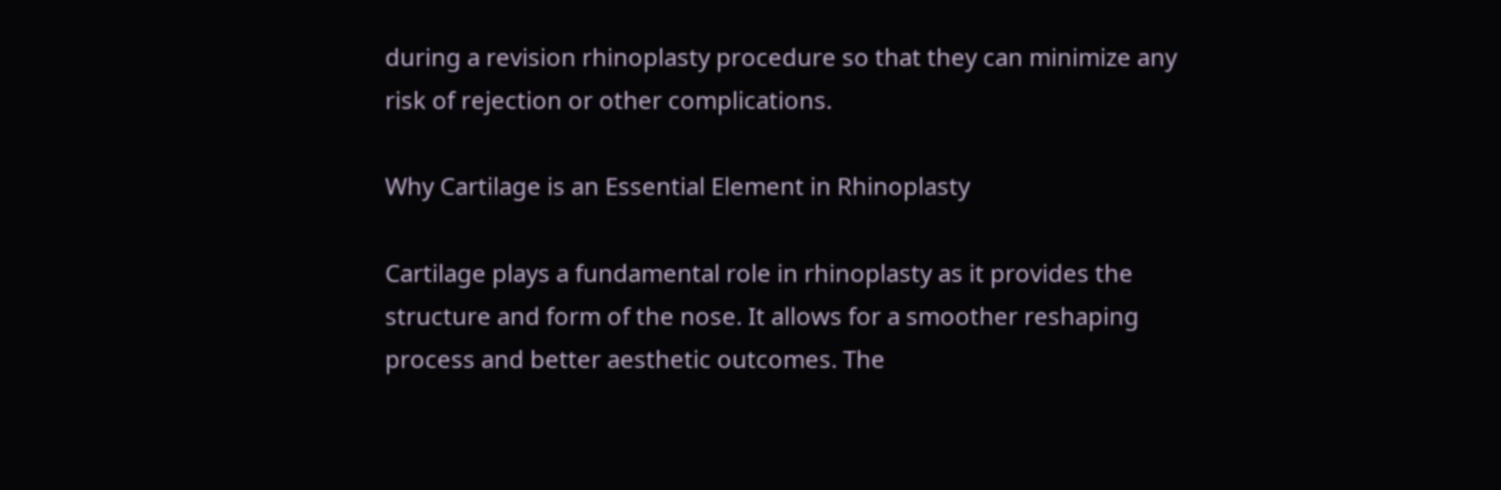during a revision rhinoplasty procedure so that they can minimize any risk of rejection or other complications.

Why Cartilage is an Essential Element in Rhinoplasty

Cartilage plays a fundamental role in rhinoplasty as it provides the structure and form of the nose. It allows for a smoother reshaping process and better aesthetic outcomes. The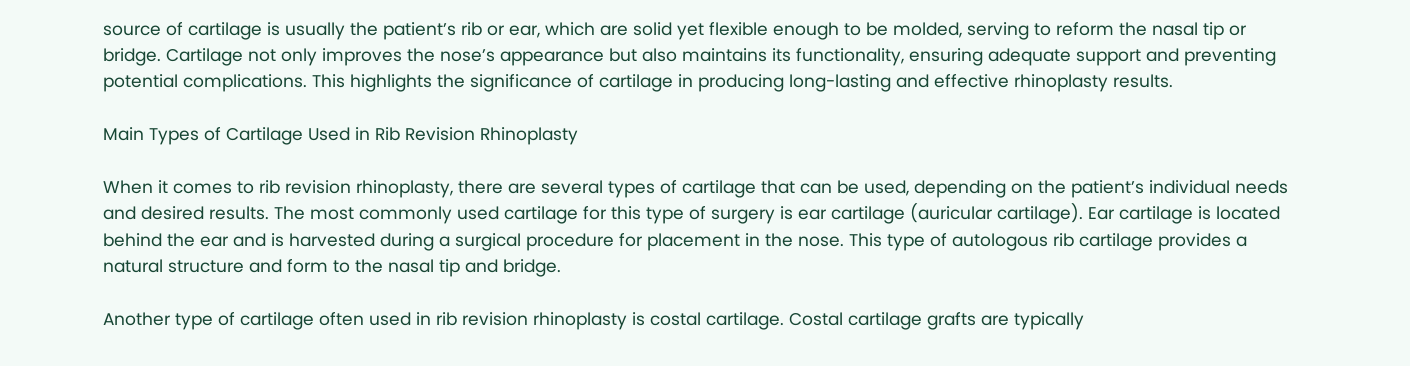source of cartilage is usually the patient’s rib or ear, which are solid yet flexible enough to be molded, serving to reform the nasal tip or bridge. Cartilage not only improves the nose’s appearance but also maintains its functionality, ensuring adequate support and preventing potential complications. This highlights the significance of cartilage in producing long-lasting and effective rhinoplasty results.

Main Types of Cartilage Used in Rib Revision Rhinoplasty

When it comes to rib revision rhinoplasty, there are several types of cartilage that can be used, depending on the patient’s individual needs and desired results. The most commonly used cartilage for this type of surgery is ear cartilage (auricular cartilage). Ear cartilage is located behind the ear and is harvested during a surgical procedure for placement in the nose. This type of autologous rib cartilage provides a natural structure and form to the nasal tip and bridge.

Another type of cartilage often used in rib revision rhinoplasty is costal cartilage. Costal cartilage grafts are typically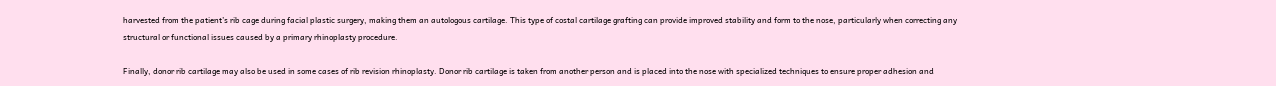harvested from the patient’s rib cage during facial plastic surgery, making them an autologous cartilage. This type of costal cartilage grafting can provide improved stability and form to the nose, particularly when correcting any structural or functional issues caused by a primary rhinoplasty procedure.

Finally, donor rib cartilage may also be used in some cases of rib revision rhinoplasty. Donor rib cartilage is taken from another person and is placed into the nose with specialized techniques to ensure proper adhesion and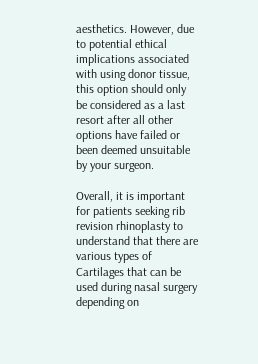aesthetics. However, due to potential ethical implications associated with using donor tissue, this option should only be considered as a last resort after all other options have failed or been deemed unsuitable by your surgeon.

Overall, it is important for patients seeking rib revision rhinoplasty to understand that there are various types of Cartilages that can be used during nasal surgery depending on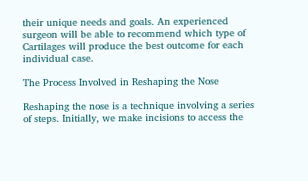their unique needs and goals. An experienced surgeon will be able to recommend which type of Cartilages will produce the best outcome for each individual case.

The Process Involved in Reshaping the Nose

Reshaping the nose is a technique involving a series of steps. Initially, we make incisions to access the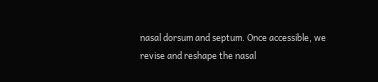nasal dorsum and septum. Once accessible, we revise and reshape the nasal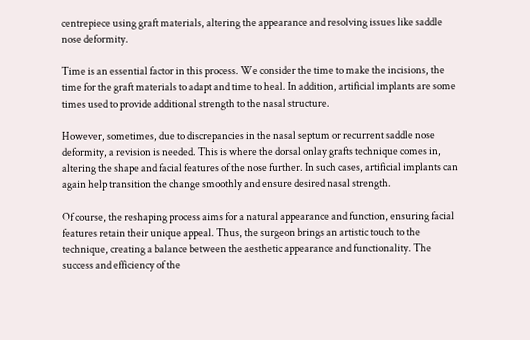centrepiece using graft materials, altering the appearance and resolving issues like saddle nose deformity.

Time is an essential factor in this process. We consider the time to make the incisions, the time for the graft materials to adapt and time to heal. In addition, artificial implants are some times used to provide additional strength to the nasal structure.

However, sometimes, due to discrepancies in the nasal septum or recurrent saddle nose deformity, a revision is needed. This is where the dorsal onlay grafts technique comes in, altering the shape and facial features of the nose further. In such cases, artificial implants can again help transition the change smoothly and ensure desired nasal strength.

Of course, the reshaping process aims for a natural appearance and function, ensuring facial features retain their unique appeal. Thus, the surgeon brings an artistic touch to the technique, creating a balance between the aesthetic appearance and functionality. The success and efficiency of the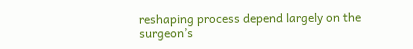reshaping process depend largely on the surgeon’s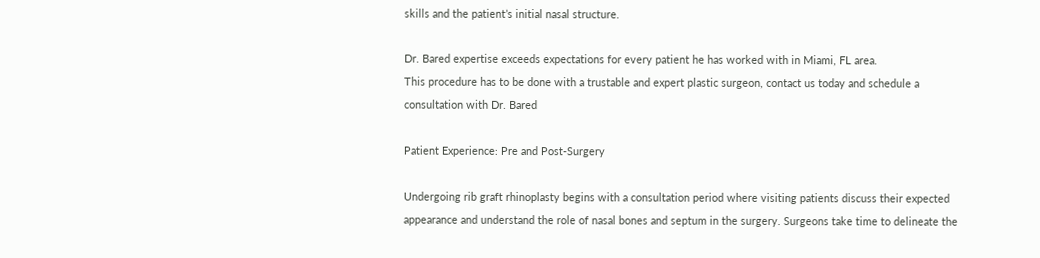skills and the patient’s initial nasal structure.

Dr. Bared expertise exceeds expectations for every patient he has worked with in Miami, FL area.
This procedure has to be done with a trustable and expert plastic surgeon, contact us today and schedule a consultation with Dr. Bared

Patient Experience: Pre and Post-Surgery

Undergoing rib graft rhinoplasty begins with a consultation period where visiting patients discuss their expected appearance and understand the role of nasal bones and septum in the surgery. Surgeons take time to delineate the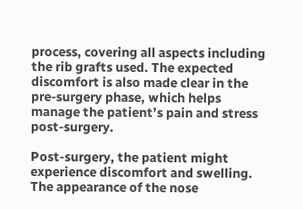process, covering all aspects including the rib grafts used. The expected discomfort is also made clear in the pre-surgery phase, which helps manage the patient’s pain and stress post-surgery.

Post-surgery, the patient might experience discomfort and swelling. The appearance of the nose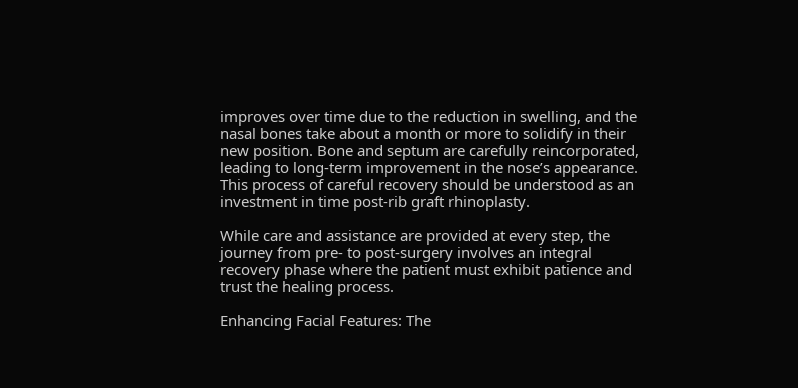improves over time due to the reduction in swelling, and the nasal bones take about a month or more to solidify in their new position. Bone and septum are carefully reincorporated, leading to long-term improvement in the nose’s appearance. This process of careful recovery should be understood as an investment in time post-rib graft rhinoplasty.

While care and assistance are provided at every step, the journey from pre- to post-surgery involves an integral recovery phase where the patient must exhibit patience and trust the healing process.

Enhancing Facial Features: The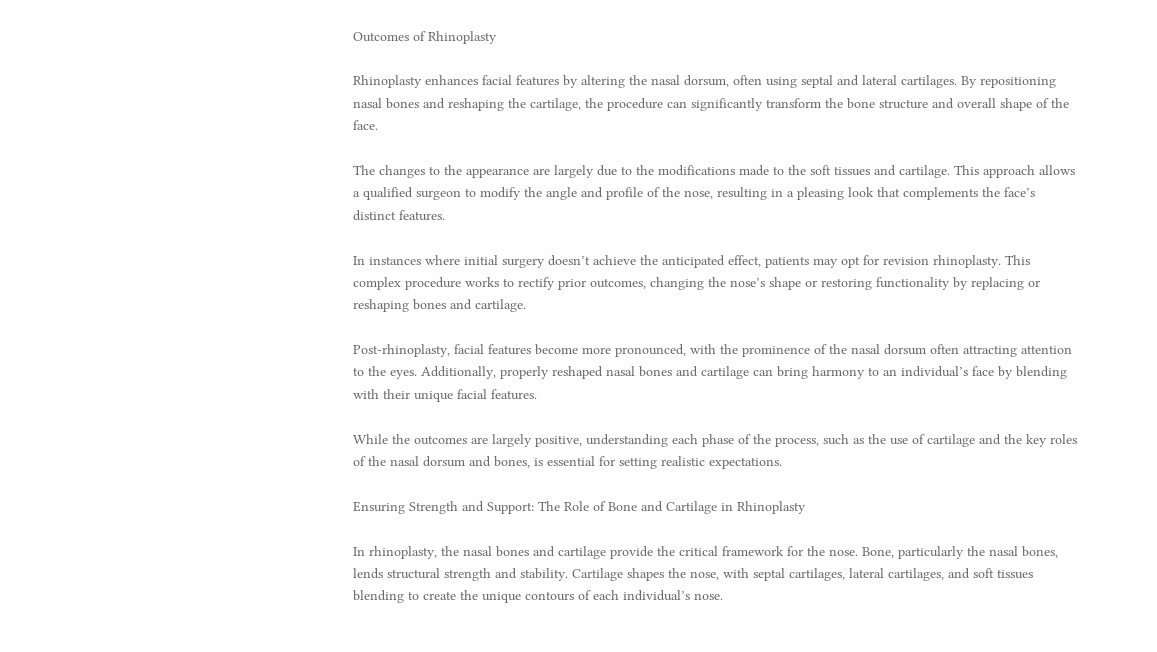Outcomes of Rhinoplasty

Rhinoplasty enhances facial features by altering the nasal dorsum, often using septal and lateral cartilages. By repositioning nasal bones and reshaping the cartilage, the procedure can significantly transform the bone structure and overall shape of the face.

The changes to the appearance are largely due to the modifications made to the soft tissues and cartilage. This approach allows a qualified surgeon to modify the angle and profile of the nose, resulting in a pleasing look that complements the face’s distinct features.

In instances where initial surgery doesn’t achieve the anticipated effect, patients may opt for revision rhinoplasty. This complex procedure works to rectify prior outcomes, changing the nose’s shape or restoring functionality by replacing or reshaping bones and cartilage.

Post-rhinoplasty, facial features become more pronounced, with the prominence of the nasal dorsum often attracting attention to the eyes. Additionally, properly reshaped nasal bones and cartilage can bring harmony to an individual’s face by blending with their unique facial features.

While the outcomes are largely positive, understanding each phase of the process, such as the use of cartilage and the key roles of the nasal dorsum and bones, is essential for setting realistic expectations.

Ensuring Strength and Support: The Role of Bone and Cartilage in Rhinoplasty

In rhinoplasty, the nasal bones and cartilage provide the critical framework for the nose. Bone, particularly the nasal bones, lends structural strength and stability. Cartilage shapes the nose, with septal cartilages, lateral cartilages, and soft tissues blending to create the unique contours of each individual’s nose.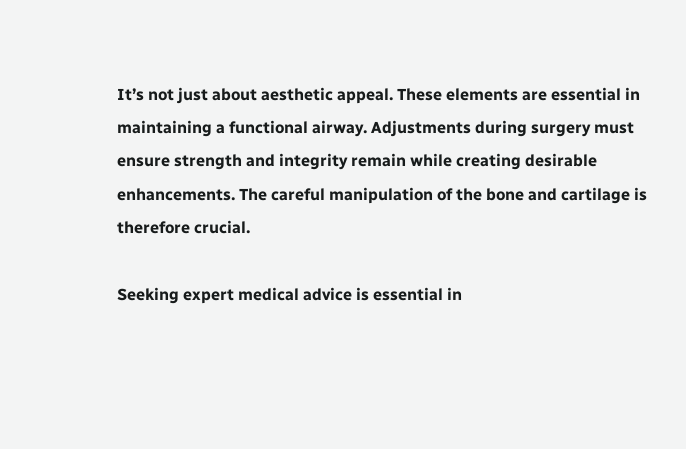It’s not just about aesthetic appeal. These elements are essential in maintaining a functional airway. Adjustments during surgery must ensure strength and integrity remain while creating desirable enhancements. The careful manipulation of the bone and cartilage is therefore crucial.

Seeking expert medical advice is essential in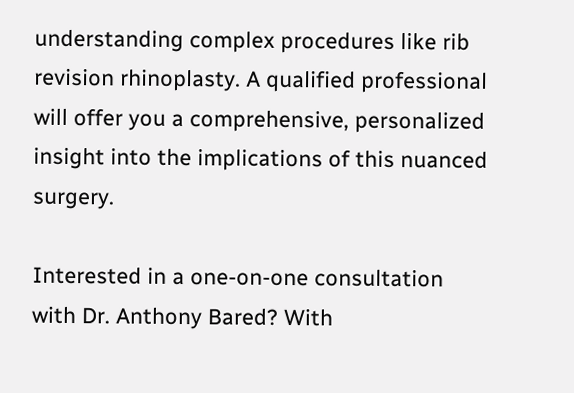understanding complex procedures like rib revision rhinoplasty. A qualified professional will offer you a comprehensive, personalized insight into the implications of this nuanced surgery.

Interested in a one-on-one consultation with Dr. Anthony Bared? With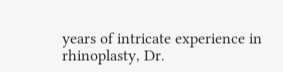years of intricate experience in rhinoplasty, Dr.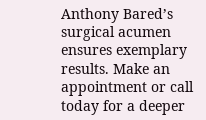Anthony Bared’s surgical acumen ensures exemplary results. Make an appointment or call today for a deeper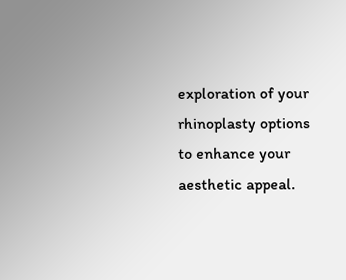exploration of your rhinoplasty options to enhance your aesthetic appeal.